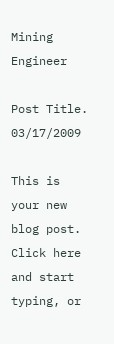Mining Engineer

Post Title. 03/17/2009

This is your new blog post. Click here and start typing, or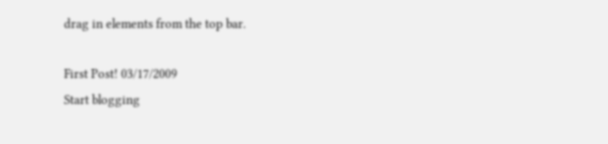drag in elements from the top bar.

First Post! 03/17/2009
Start blogging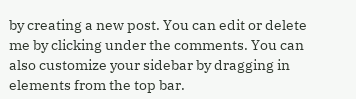by creating a new post. You can edit or delete me by clicking under the comments. You can also customize your sidebar by dragging in elements from the top bar.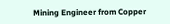Mining Engineer from Copper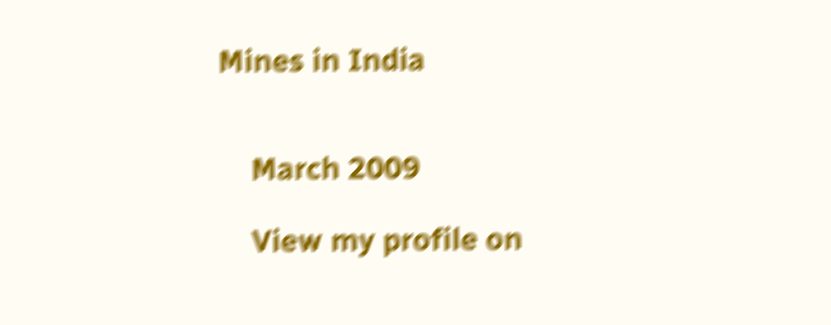Mines in India


    March 2009

    View my profile on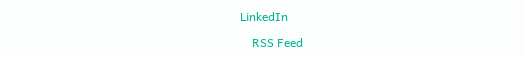LinkedIn

    RSS Feed